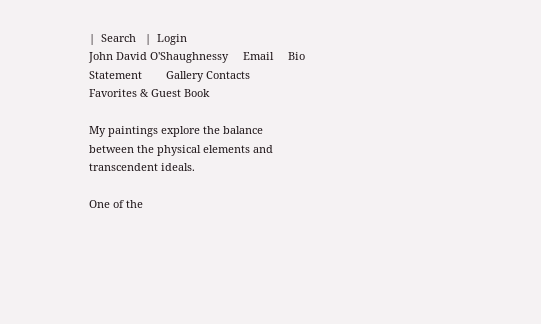|  Search   |  Login
John David O'Shaughnessy     Email     Bio   Statement        Gallery Contacts    Favorites & Guest Book

My paintings explore the balance between the physical elements and transcendent ideals.

One of the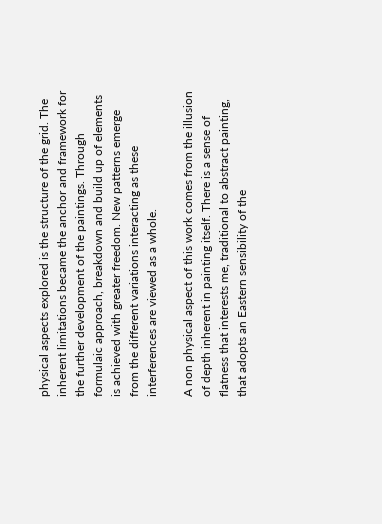physical aspects explored is the structure of the grid. The inherent limitations became the anchor and framework for the further development of the paintings. Through formulaic approach, breakdown and build up of elements is achieved with greater freedom. New patterns emerge from the different variations interacting as these interferences are viewed as a whole.

A non physical aspect of this work comes from the illusion of depth inherent in painting itself. There is a sense of flatness that interests me, traditional to abstract painting, that adopts an Eastern sensibility of the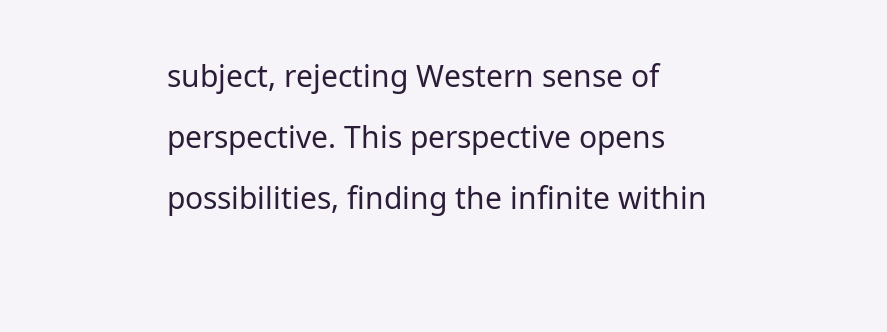subject, rejecting Western sense of perspective. This perspective opens possibilities, finding the infinite within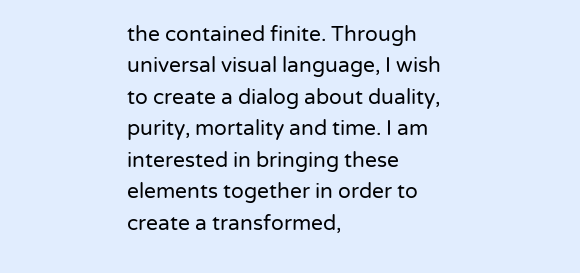the contained finite. Through universal visual language, I wish to create a dialog about duality, purity, mortality and time. I am interested in bringing these elements together in order to create a transformed,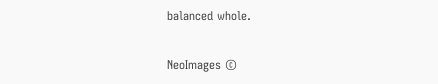balanced whole.

NeoImages ©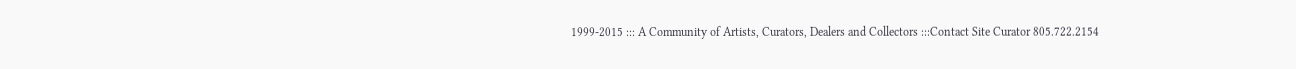1999-2015 ::: A Community of Artists, Curators, Dealers and Collectors :::Contact Site Curator 805.722.2154